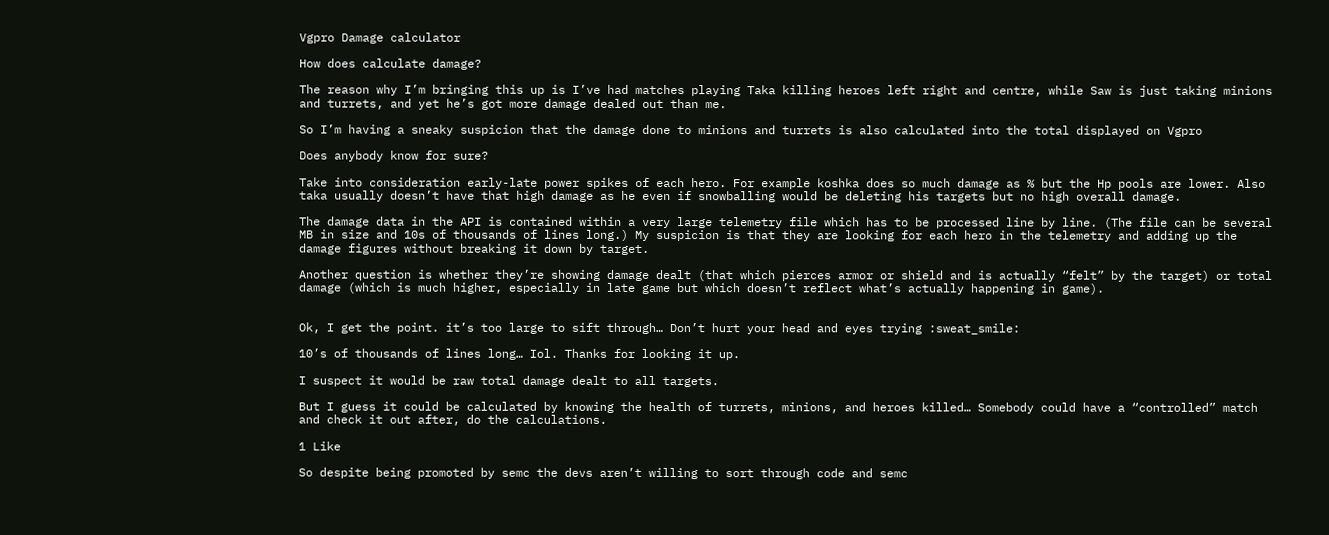Vgpro Damage calculator

How does calculate damage?

The reason why I’m bringing this up is I’ve had matches playing Taka killing heroes left right and centre, while Saw is just taking minions and turrets, and yet he’s got more damage dealed out than me.

So I’m having a sneaky suspicion that the damage done to minions and turrets is also calculated into the total displayed on Vgpro

Does anybody know for sure?

Take into consideration early-late power spikes of each hero. For example koshka does so much damage as % but the Hp pools are lower. Also taka usually doesn’t have that high damage as he even if snowballing would be deleting his targets but no high overall damage.

The damage data in the API is contained within a very large telemetry file which has to be processed line by line. (The file can be several MB in size and 10s of thousands of lines long.) My suspicion is that they are looking for each hero in the telemetry and adding up the damage figures without breaking it down by target.

Another question is whether they’re showing damage dealt (that which pierces armor or shield and is actually “felt” by the target) or total damage (which is much higher, especially in late game but which doesn’t reflect what’s actually happening in game).


Ok, I get the point. it’s too large to sift through… Don’t hurt your head and eyes trying :sweat_smile:

10’s of thousands of lines long… Iol. Thanks for looking it up.

I suspect it would be raw total damage dealt to all targets.

But I guess it could be calculated by knowing the health of turrets, minions, and heroes killed… Somebody could have a “controlled” match and check it out after, do the calculations.

1 Like

So despite being promoted by semc the devs aren’t willing to sort through code and semc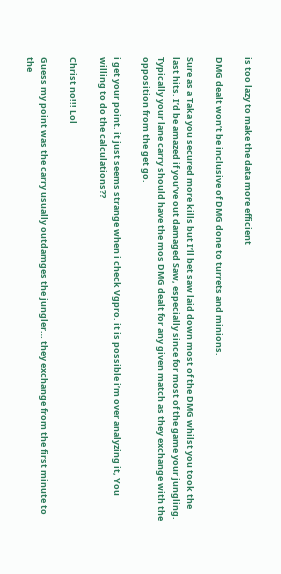is too lazy to make the data more efficient

DMG dealt won’t be inclusive of DMG done to turrets and minions.

Sure as a Taka you secured more kills but I’ll bet saw laid down most of the DMG whilst you took the last hits. I’d be amazed if you’ve out damaged Saw, especially since for most of the game your jungling. Typically your lane carry should have the mos DMG dealt for any given match as they exchange with the opposition from the get go.

i get your point. it just seems strange when i check Vgpro. it is possible i’m over analyzing it, You willing to do the calculations??

Christ no!!! Lol

Guess my point was the carry usually outdamges the jungler… they exchange from the first minute to the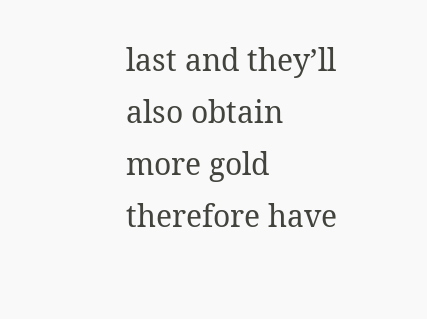last and they’ll also obtain more gold therefore have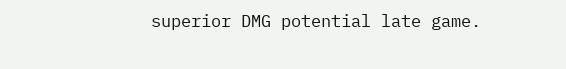superior DMG potential late game.